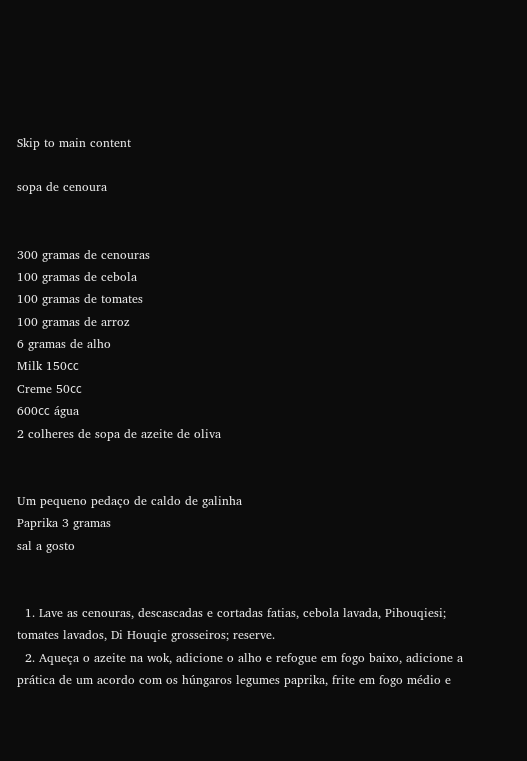Skip to main content

sopa de cenoura


300 gramas de cenouras
100 gramas de cebola
100 gramas de tomates
100 gramas de arroz
6 gramas de alho
Milk 150㏄
Creme 50㏄
600㏄ água
2 colheres de sopa de azeite de oliva


Um pequeno pedaço de caldo de galinha
Paprika 3 gramas
sal a gosto


  1. Lave as cenouras, descascadas e cortadas fatias, cebola lavada, Pihouqiesi; tomates lavados, Di Houqie grosseiros; reserve.
  2. Aqueça o azeite na wok, adicione o alho e refogue em fogo baixo, adicione a prática de um acordo com os húngaros legumes paprika, frite em fogo médio e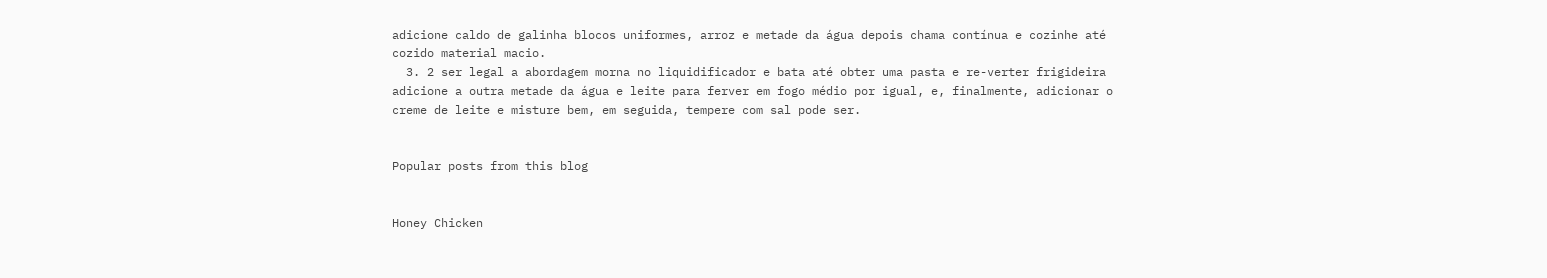adicione caldo de galinha blocos uniformes, arroz e metade da água depois chama contínua e cozinhe até cozido material macio.
  3. 2 ser legal a abordagem morna no liquidificador e bata até obter uma pasta e re-verter frigideira adicione a outra metade da água e leite para ferver em fogo médio por igual, e, finalmente, adicionar o creme de leite e misture bem, em seguida, tempere com sal pode ser.


Popular posts from this blog


Honey Chicken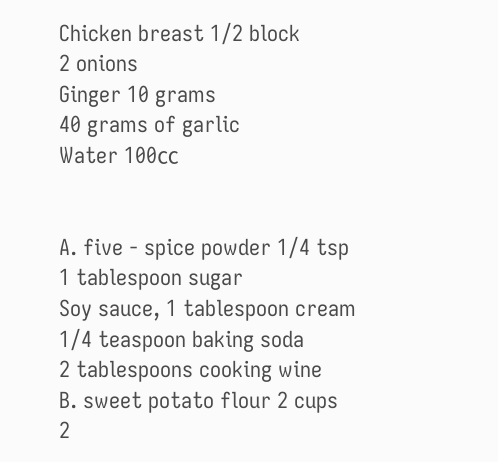Chicken breast 1/2 block
2 onions
Ginger 10 grams
40 grams of garlic
Water 100㏄


A. five - spice powder 1/4 tsp
1 tablespoon sugar
Soy sauce, 1 tablespoon cream
1/4 teaspoon baking soda
2 tablespoons cooking wine
B. sweet potato flour 2 cups
2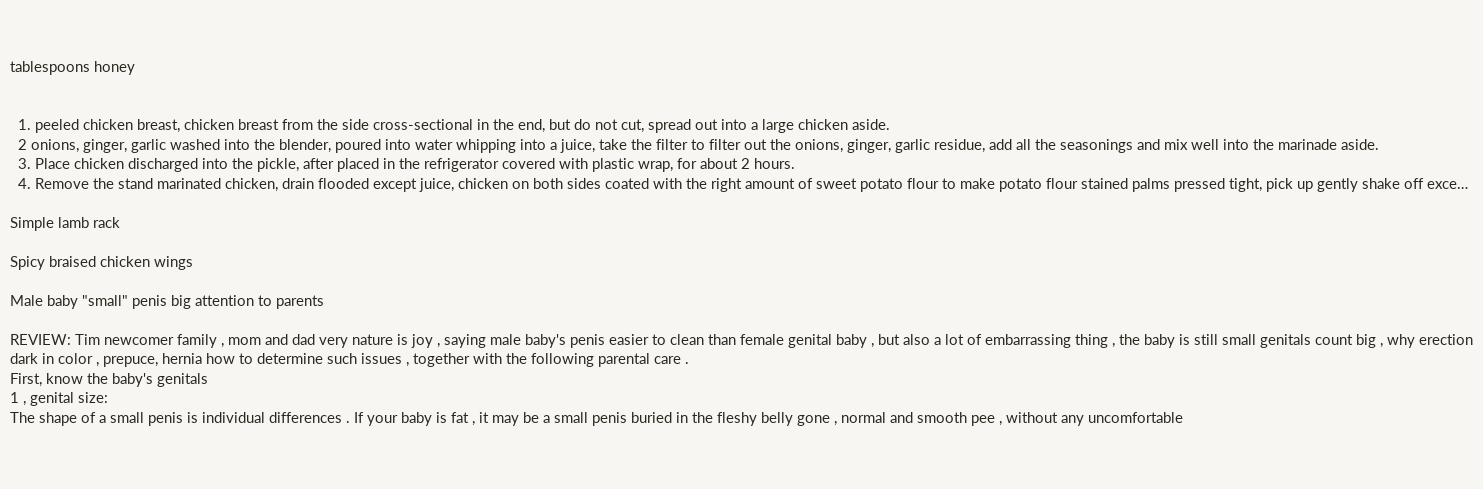tablespoons honey


  1. peeled chicken breast, chicken breast from the side cross-sectional in the end, but do not cut, spread out into a large chicken aside.
  2 onions, ginger, garlic washed into the blender, poured into water whipping into a juice, take the filter to filter out the onions, ginger, garlic residue, add all the seasonings and mix well into the marinade aside.
  3. Place chicken discharged into the pickle, after placed in the refrigerator covered with plastic wrap, for about 2 hours.
  4. Remove the stand marinated chicken, drain flooded except juice, chicken on both sides coated with the right amount of sweet potato flour to make potato flour stained palms pressed tight, pick up gently shake off exce…

Simple lamb rack

Spicy braised chicken wings

Male baby "small" penis big attention to parents

REVIEW: Tim newcomer family , mom and dad very nature is joy , saying male baby's penis easier to clean than female genital baby , but also a lot of embarrassing thing , the baby is still small genitals count big , why erection dark in color , prepuce, hernia how to determine such issues , together with the following parental care .
First, know the baby's genitals
1 , genital size:
The shape of a small penis is individual differences . If your baby is fat , it may be a small penis buried in the fleshy belly gone , normal and smooth pee , without any uncomfortable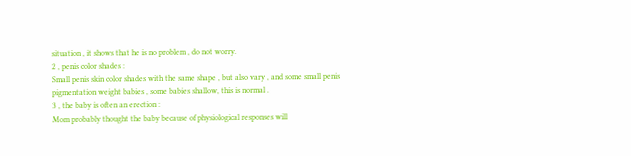situation , it shows that he is no problem , do not worry.
2 , penis color shades :
Small penis skin color shades with the same shape , but also vary , and some small penis pigmentation weight babies , some babies shallow, this is normal .
3 , the baby is often an erection :
Mom probably thought the baby because of physiological responses will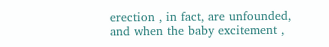erection , in fact, are unfounded, and when the baby excitement ,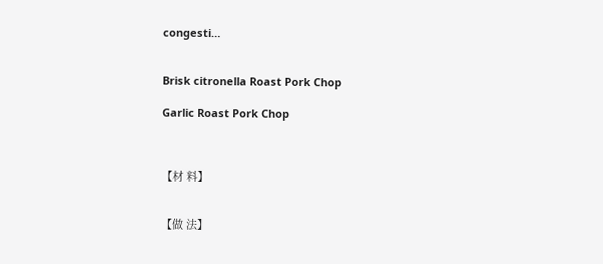congesti…


Brisk citronella Roast Pork Chop

Garlic Roast Pork Chop



【材 料】


【做 法】